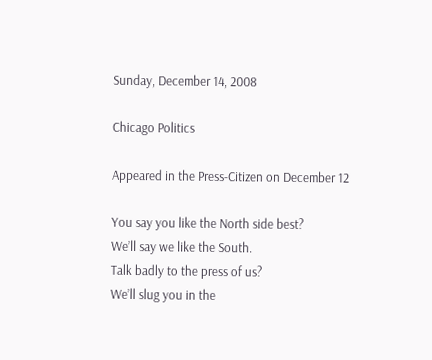Sunday, December 14, 2008

Chicago Politics

Appeared in the Press-Citizen on December 12

You say you like the North side best?
We’ll say we like the South.
Talk badly to the press of us?
We’ll slug you in the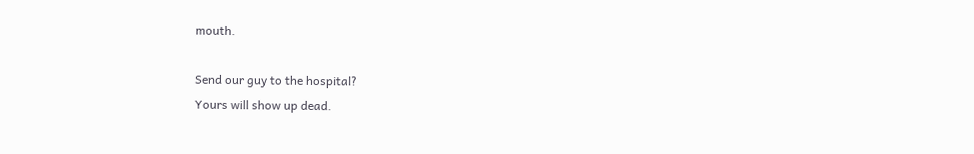mouth.

Send our guy to the hospital?
Yours will show up dead.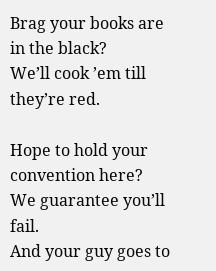Brag your books are in the black?
We’ll cook ’em till they’re red.

Hope to hold your convention here?
We guarantee you’ll fail.
And your guy goes to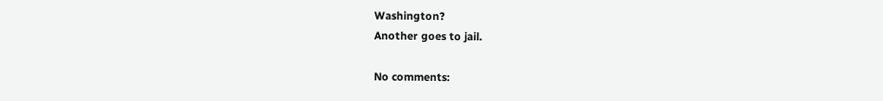Washington?
Another goes to jail.

No comments: